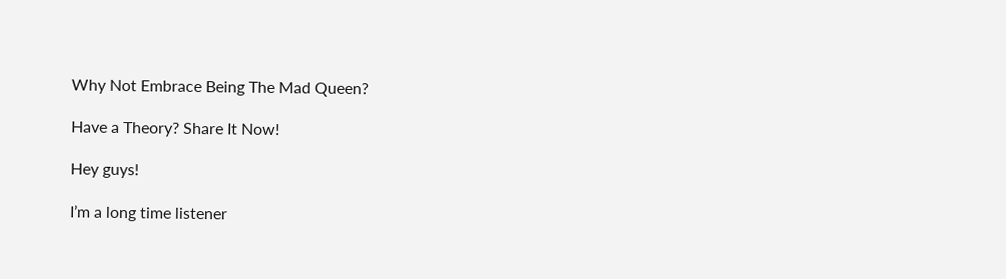Why Not Embrace Being The Mad Queen?

Have a Theory? Share It Now!

Hey guys!

I’m a long time listener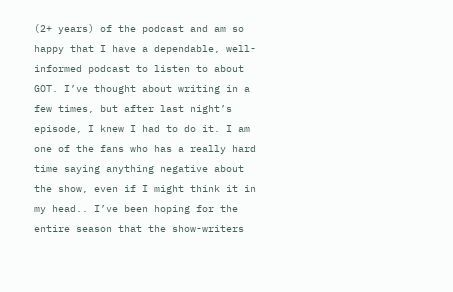(2+ years) of the podcast and am so happy that I have a dependable, well-informed podcast to listen to about GOT. I’ve thought about writing in a few times, but after last night’s episode, I knew I had to do it. I am one of the fans who has a really hard time saying anything negative about the show, even if I might think it in my head.. I’ve been hoping for the entire season that the show-writers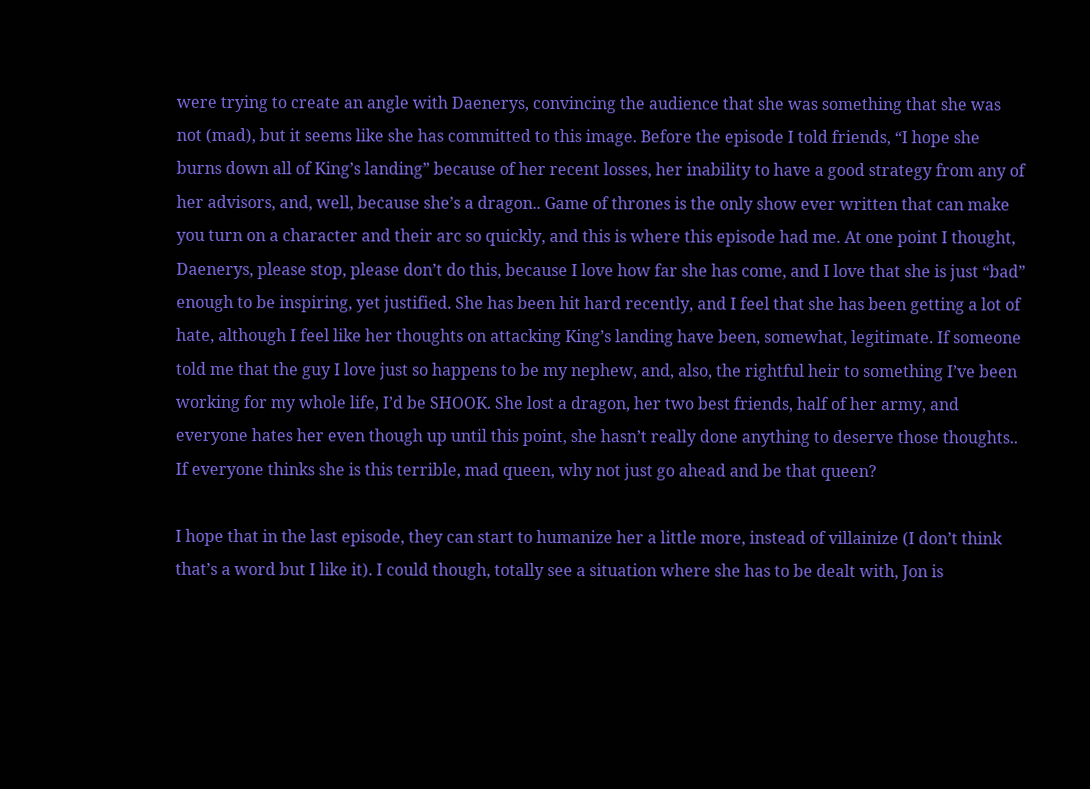were trying to create an angle with Daenerys, convincing the audience that she was something that she was not (mad), but it seems like she has committed to this image. Before the episode I told friends, “I hope she burns down all of King’s landing” because of her recent losses, her inability to have a good strategy from any of her advisors, and, well, because she’s a dragon.. Game of thrones is the only show ever written that can make you turn on a character and their arc so quickly, and this is where this episode had me. At one point I thought, Daenerys, please stop, please don’t do this, because I love how far she has come, and I love that she is just “bad” enough to be inspiring, yet justified. She has been hit hard recently, and I feel that she has been getting a lot of hate, although I feel like her thoughts on attacking King’s landing have been, somewhat, legitimate. If someone told me that the guy I love just so happens to be my nephew, and, also, the rightful heir to something I’ve been working for my whole life, I’d be SHOOK. She lost a dragon, her two best friends, half of her army, and everyone hates her even though up until this point, she hasn’t really done anything to deserve those thoughts.. If everyone thinks she is this terrible, mad queen, why not just go ahead and be that queen?

I hope that in the last episode, they can start to humanize her a little more, instead of villainize (I don’t think that’s a word but I like it). I could though, totally see a situation where she has to be dealt with, Jon is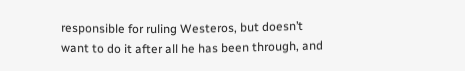responsible for ruling Westeros, but doesn’t want to do it after all he has been through, and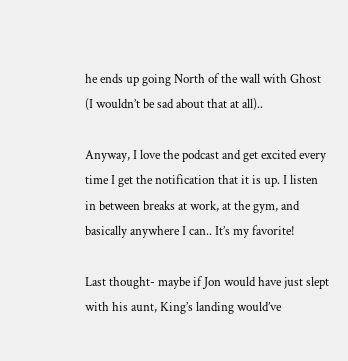he ends up going North of the wall with Ghost (I wouldn’t be sad about that at all)..

Anyway, I love the podcast and get excited every time I get the notification that it is up. I listen in between breaks at work, at the gym, and basically anywhere I can.. It’s my favorite!

Last thought- maybe if Jon would have just slept with his aunt, King’s landing would’ve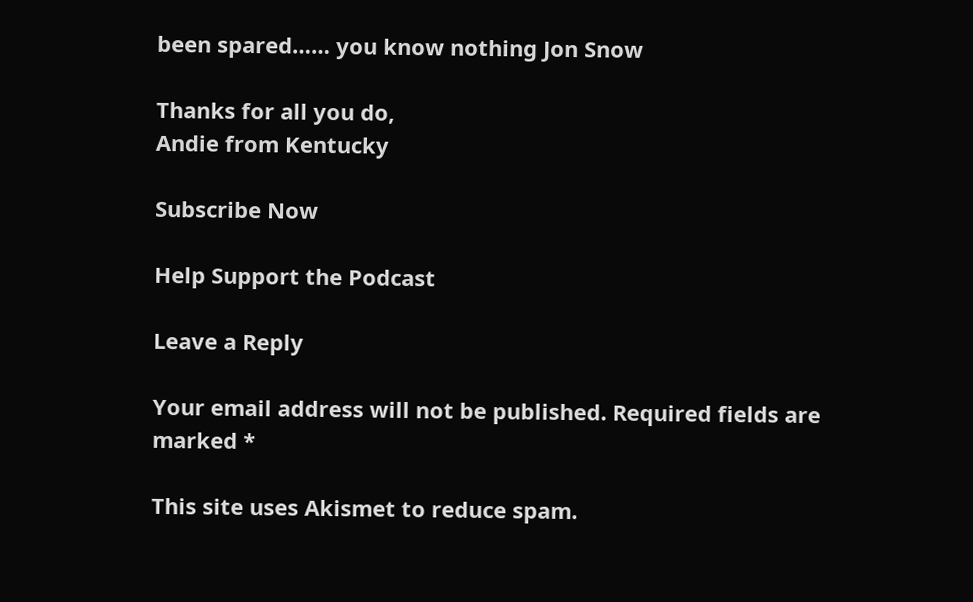been spared…… you know nothing Jon Snow

Thanks for all you do,
Andie from Kentucky

Subscribe Now

Help Support the Podcast

Leave a Reply

Your email address will not be published. Required fields are marked *

This site uses Akismet to reduce spam.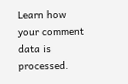Learn how your comment data is processed.